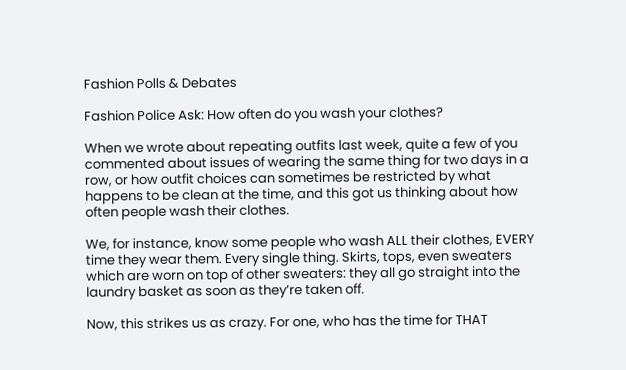Fashion Polls & Debates

Fashion Police Ask: How often do you wash your clothes?

When we wrote about repeating outfits last week, quite a few of you commented about issues of wearing the same thing for two days in a row, or how outfit choices can sometimes be restricted by what happens to be clean at the time, and this got us thinking about how often people wash their clothes.

We, for instance, know some people who wash ALL their clothes, EVERY time they wear them. Every single thing. Skirts, tops, even sweaters which are worn on top of other sweaters: they all go straight into the laundry basket as soon as they’re taken off.

Now, this strikes us as crazy. For one, who has the time for THAT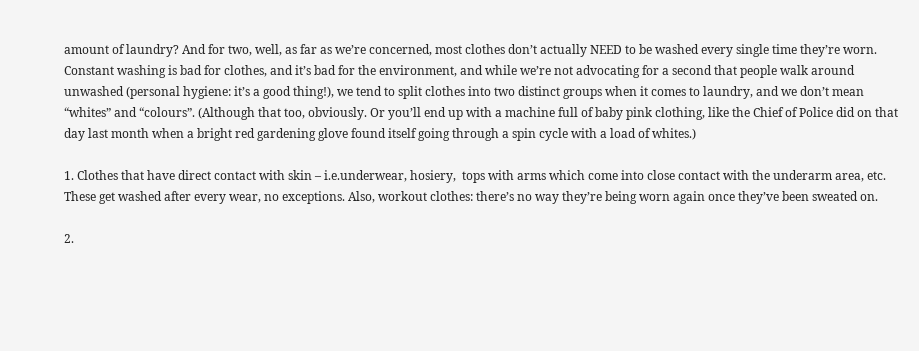amount of laundry? And for two, well, as far as we’re concerned, most clothes don’t actually NEED to be washed every single time they’re worn. Constant washing is bad for clothes, and it’s bad for the environment, and while we’re not advocating for a second that people walk around unwashed (personal hygiene: it’s a good thing!), we tend to split clothes into two distinct groups when it comes to laundry, and we don’t mean “whites” and “colours”. (Although that too, obviously. Or you’ll end up with a machine full of baby pink clothing, like the Chief of Police did on that day last month when a bright red gardening glove found itself going through a spin cycle with a load of whites.)

1. Clothes that have direct contact with skin – i.e.underwear, hosiery,  tops with arms which come into close contact with the underarm area, etc. These get washed after every wear, no exceptions. Also, workout clothes: there’s no way they’re being worn again once they’ve been sweated on.

2.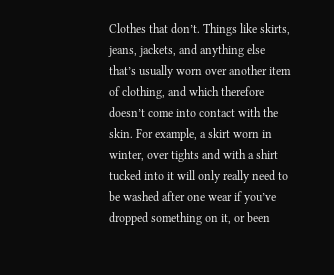Clothes that don’t. Things like skirts, jeans, jackets, and anything else that’s usually worn over another item of clothing, and which therefore doesn’t come into contact with the skin. For example, a skirt worn in winter, over tights and with a shirt tucked into it will only really need to be washed after one wear if you’ve dropped something on it, or been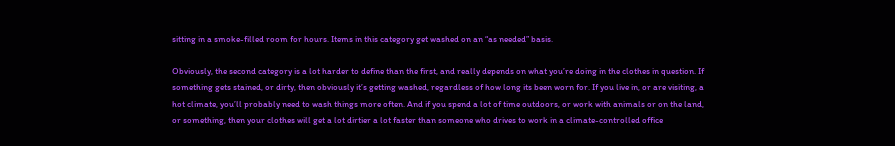sitting in a smoke-filled room for hours. Items in this category get washed on an “as needed” basis.

Obviously, the second category is a lot harder to define than the first, and really depends on what you’re doing in the clothes in question. If something gets stained, or dirty, then obviously it’s getting washed, regardless of how long its been worn for. If you live in, or are visiting, a hot climate, you’ll probably need to wash things more often. And if you spend a lot of time outdoors, or work with animals or on the land, or something, then your clothes will get a lot dirtier a lot faster than someone who drives to work in a climate-controlled office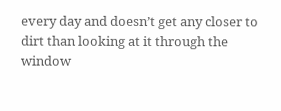every day and doesn’t get any closer to dirt than looking at it through the window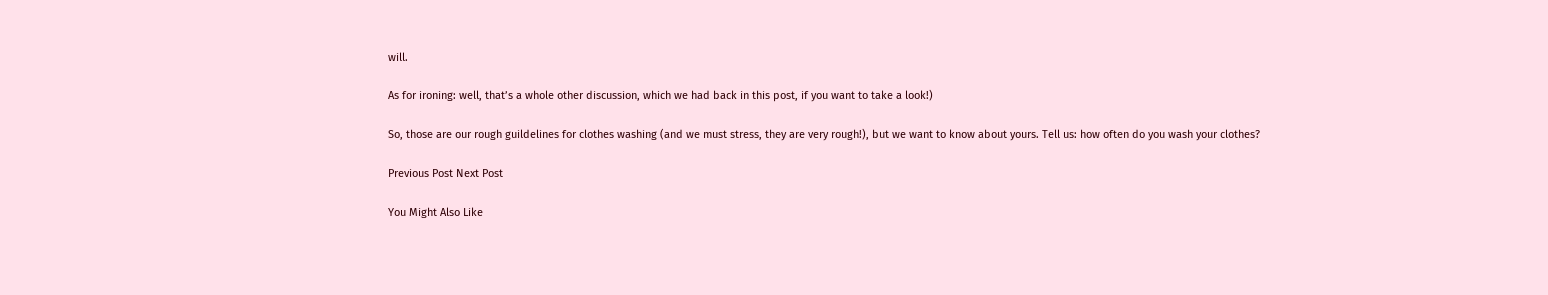will.

As for ironing: well, that’s a whole other discussion, which we had back in this post, if you want to take a look!)

So, those are our rough guildelines for clothes washing (and we must stress, they are very rough!), but we want to know about yours. Tell us: how often do you wash your clothes?

Previous Post Next Post

You Might Also Like